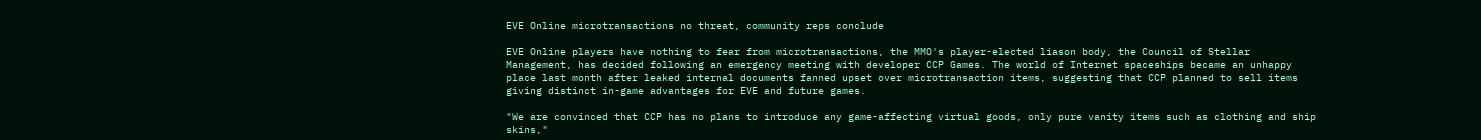EVE Online microtransactions no threat, community reps conclude

EVE Online players have nothing to fear from microtransactions, the MMO's player-elected liason body, the Council of Stellar Management, has decided following an emergency meeting with developer CCP Games. The world of Internet spaceships became an unhappy place last month after leaked internal documents fanned upset over microtransaction items, suggesting that CCP planned to sell items giving distinct in-game advantages for EVE and future games.

"We are convinced that CCP has no plans to introduce any game-affecting virtual goods, only pure vanity items such as clothing and ship skins,"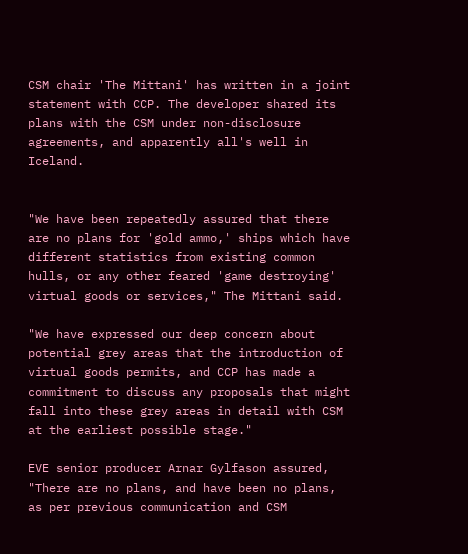CSM chair 'The Mittani' has written in a joint statement with CCP. The developer shared its plans with the CSM under non-disclosure agreements, and apparently all's well in Iceland.


"We have been repeatedly assured that there are no plans for 'gold ammo,' ships which have different statistics from existing common hulls, or any other feared 'game destroying' virtual goods or services," The Mittani said.

"We have expressed our deep concern about potential grey areas that the introduction of virtual goods permits, and CCP has made a commitment to discuss any proposals that might fall into these grey areas in detail with CSM at the earliest possible stage."

EVE senior producer Arnar Gylfason assured, "There are no plans, and have been no plans, as per previous communication and CSM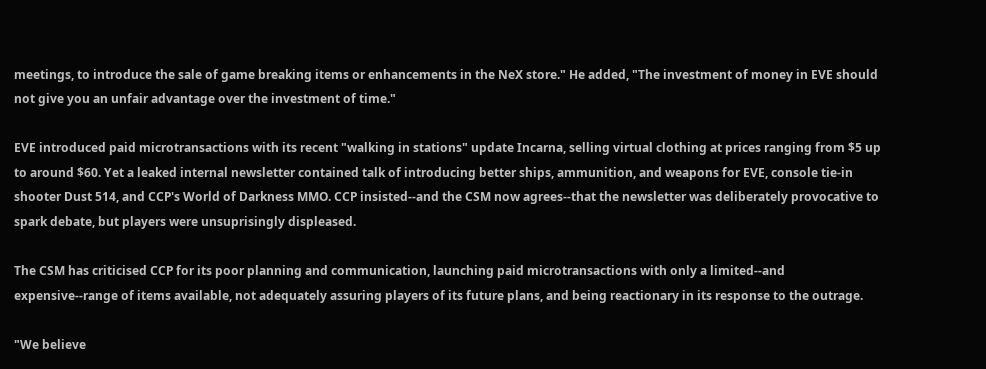meetings, to introduce the sale of game breaking items or enhancements in the NeX store." He added, "The investment of money in EVE should not give you an unfair advantage over the investment of time."

EVE introduced paid microtransactions with its recent "walking in stations" update Incarna, selling virtual clothing at prices ranging from $5 up to around $60. Yet a leaked internal newsletter contained talk of introducing better ships, ammunition, and weapons for EVE, console tie-in shooter Dust 514, and CCP's World of Darkness MMO. CCP insisted--and the CSM now agrees--that the newsletter was deliberately provocative to spark debate, but players were unsuprisingly displeased.

The CSM has criticised CCP for its poor planning and communication, launching paid microtransactions with only a limited--and expensive--range of items available, not adequately assuring players of its future plans, and being reactionary in its response to the outrage.

"We believe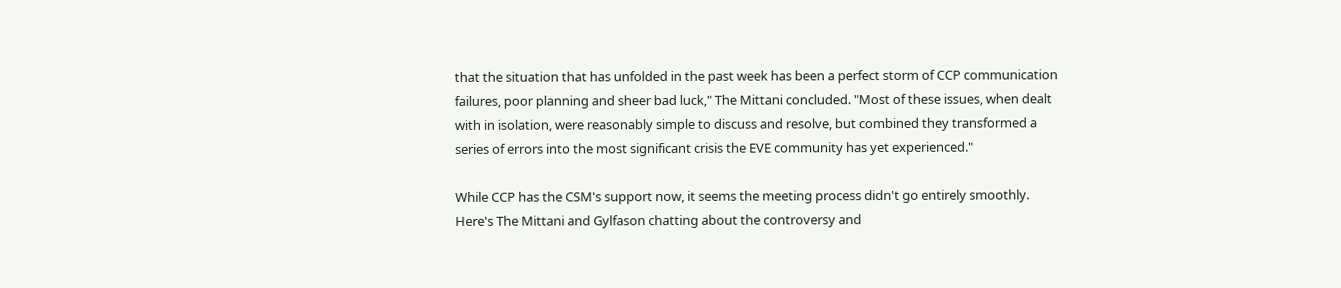that the situation that has unfolded in the past week has been a perfect storm of CCP communication failures, poor planning and sheer bad luck," The Mittani concluded. "Most of these issues, when dealt with in isolation, were reasonably simple to discuss and resolve, but combined they transformed a series of errors into the most significant crisis the EVE community has yet experienced."

While CCP has the CSM's support now, it seems the meeting process didn't go entirely smoothly. Here's The Mittani and Gylfason chatting about the controversy and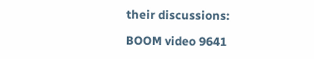their discussions:

BOOM video 9641